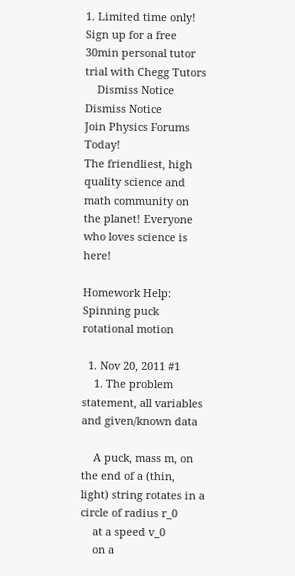1. Limited time only! Sign up for a free 30min personal tutor trial with Chegg Tutors
    Dismiss Notice
Dismiss Notice
Join Physics Forums Today!
The friendliest, high quality science and math community on the planet! Everyone who loves science is here!

Homework Help: Spinning puck rotational motion

  1. Nov 20, 2011 #1
    1. The problem statement, all variables and given/known data

    A puck, mass m, on the end of a (thin, light) string rotates in a circle of radius r_0
    at a speed v_0
    on a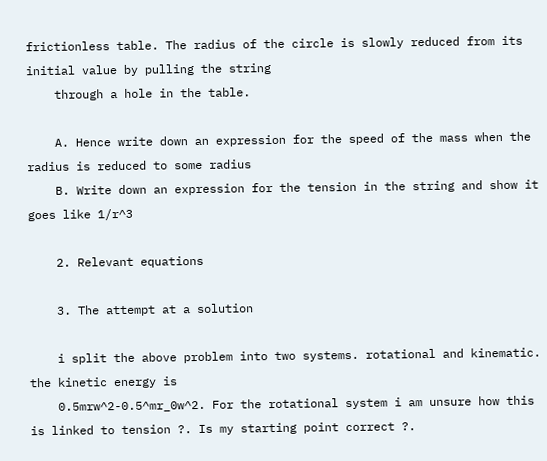frictionless table. The radius of the circle is slowly reduced from its initial value by pulling the string
    through a hole in the table.

    A. Hence write down an expression for the speed of the mass when the radius is reduced to some radius
    B. Write down an expression for the tension in the string and show it goes like 1/r^3

    2. Relevant equations

    3. The attempt at a solution

    i split the above problem into two systems. rotational and kinematic. the kinetic energy is
    0.5mrw^2-0.5^mr_0w^2. For the rotational system i am unsure how this is linked to tension ?. Is my starting point correct ?.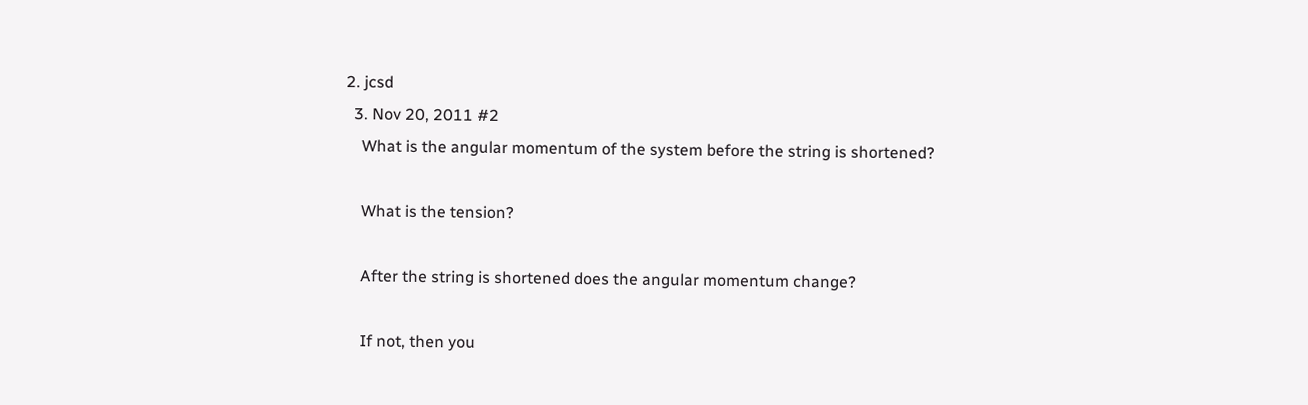2. jcsd
  3. Nov 20, 2011 #2
    What is the angular momentum of the system before the string is shortened?

    What is the tension?

    After the string is shortened does the angular momentum change?

    If not, then you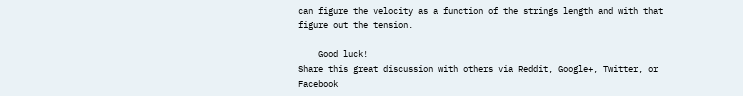can figure the velocity as a function of the strings length and with that figure out the tension.

    Good luck!
Share this great discussion with others via Reddit, Google+, Twitter, or Facebook